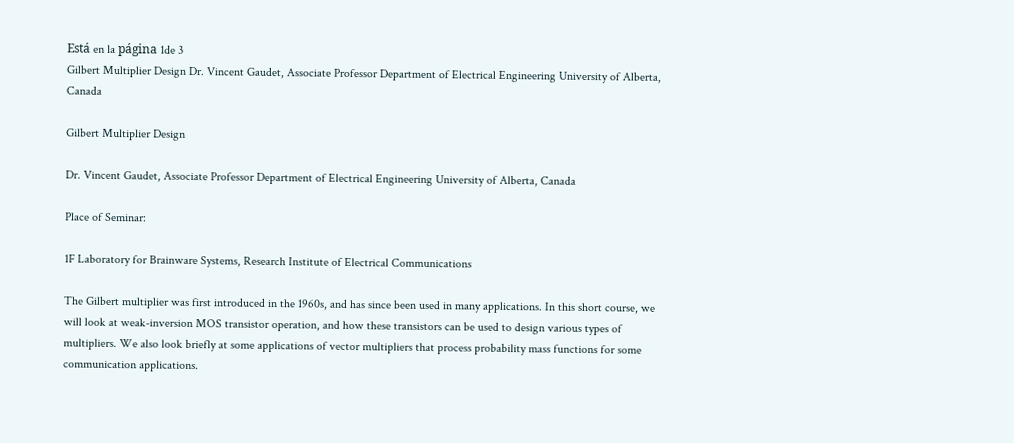Está en la página 1de 3
Gilbert Multiplier Design Dr. Vincent Gaudet, Associate Professor Department of Electrical Engineering University of Alberta, Canada

Gilbert Multiplier Design

Dr. Vincent Gaudet, Associate Professor Department of Electrical Engineering University of Alberta, Canada

Place of Seminar:

1F Laboratory for Brainware Systems, Research Institute of Electrical Communications

The Gilbert multiplier was first introduced in the 1960s, and has since been used in many applications. In this short course, we will look at weak-inversion MOS transistor operation, and how these transistors can be used to design various types of multipliers. We also look briefly at some applications of vector multipliers that process probability mass functions for some communication applications.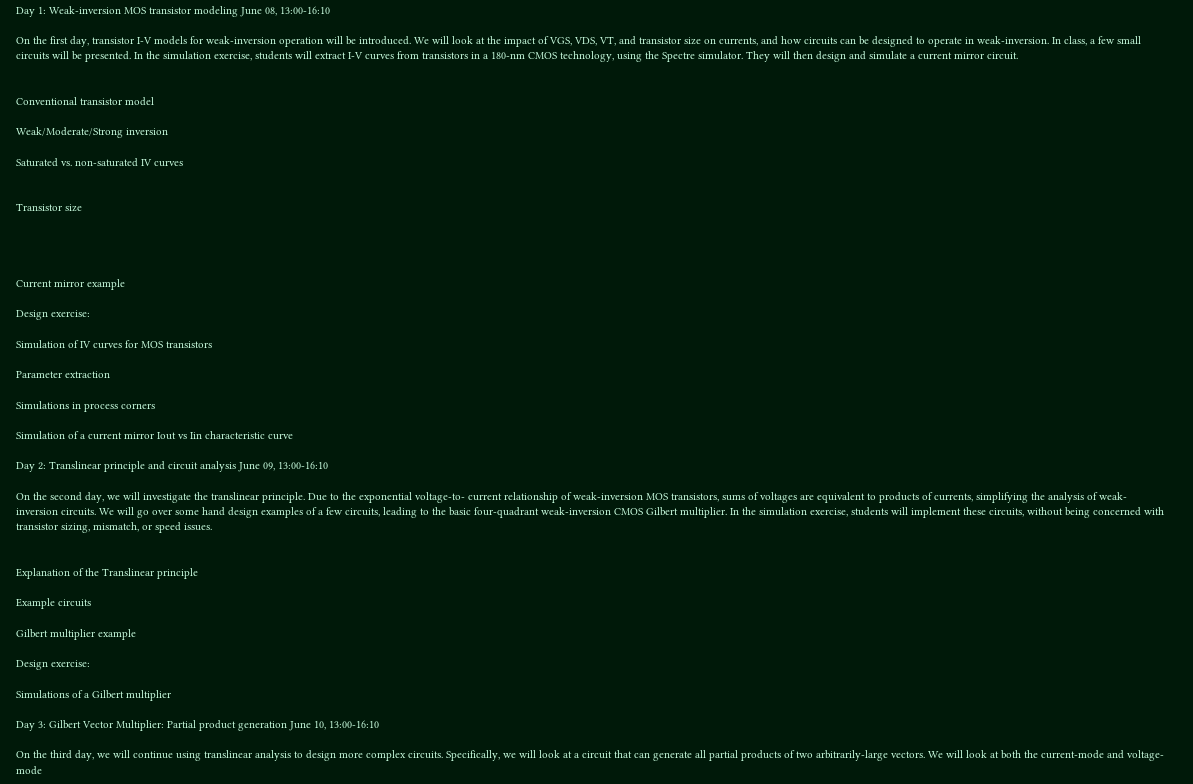Day 1: Weak-inversion MOS transistor modeling June 08, 13:00-16:10

On the first day, transistor I-V models for weak-inversion operation will be introduced. We will look at the impact of VGS, VDS, VT, and transistor size on currents, and how circuits can be designed to operate in weak-inversion. In class, a few small circuits will be presented. In the simulation exercise, students will extract I-V curves from transistors in a 180-nm CMOS technology, using the Spectre simulator. They will then design and simulate a current mirror circuit.


Conventional transistor model

Weak/Moderate/Strong inversion

Saturated vs. non-saturated IV curves


Transistor size




Current mirror example

Design exercise:

Simulation of IV curves for MOS transistors

Parameter extraction

Simulations in process corners

Simulation of a current mirror Iout vs Iin characteristic curve

Day 2: Translinear principle and circuit analysis June 09, 13:00-16:10

On the second day, we will investigate the translinear principle. Due to the exponential voltage-to- current relationship of weak-inversion MOS transistors, sums of voltages are equivalent to products of currents, simplifying the analysis of weak-inversion circuits. We will go over some hand design examples of a few circuits, leading to the basic four-quadrant weak-inversion CMOS Gilbert multiplier. In the simulation exercise, students will implement these circuits, without being concerned with transistor sizing, mismatch, or speed issues.


Explanation of the Translinear principle

Example circuits

Gilbert multiplier example

Design exercise:

Simulations of a Gilbert multiplier

Day 3: Gilbert Vector Multiplier: Partial product generation June 10, 13:00-16:10

On the third day, we will continue using translinear analysis to design more complex circuits. Specifically, we will look at a circuit that can generate all partial products of two arbitrarily-large vectors. We will look at both the current-mode and voltage-mode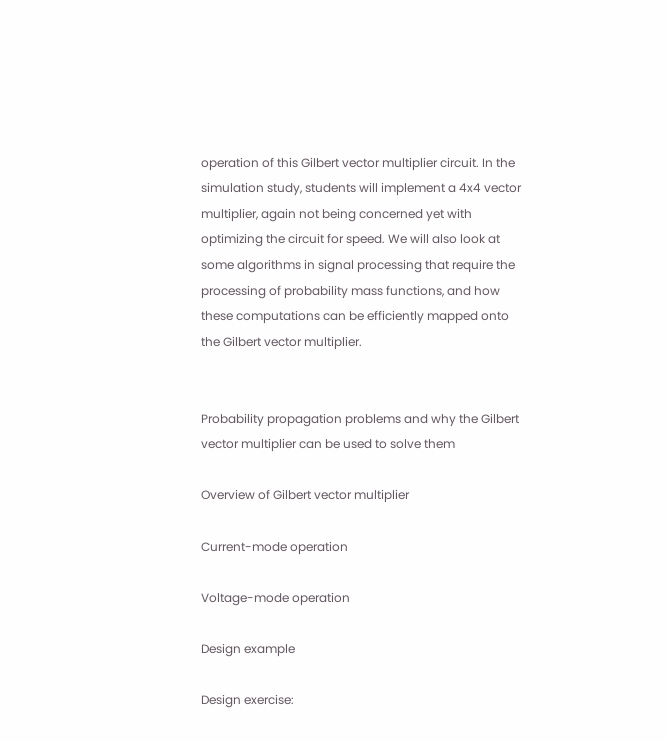operation of this Gilbert vector multiplier circuit. In the simulation study, students will implement a 4x4 vector multiplier, again not being concerned yet with optimizing the circuit for speed. We will also look at some algorithms in signal processing that require the processing of probability mass functions, and how these computations can be efficiently mapped onto the Gilbert vector multiplier.


Probability propagation problems and why the Gilbert vector multiplier can be used to solve them

Overview of Gilbert vector multiplier

Current-mode operation

Voltage-mode operation

Design example

Design exercise: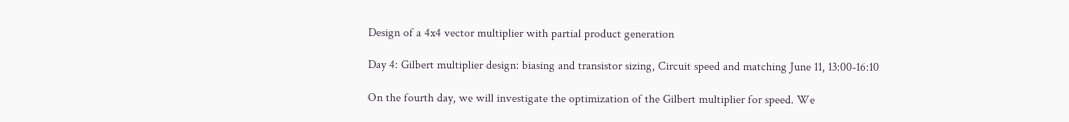Design of a 4x4 vector multiplier with partial product generation

Day 4: Gilbert multiplier design: biasing and transistor sizing, Circuit speed and matching June 11, 13:00-16:10

On the fourth day, we will investigate the optimization of the Gilbert multiplier for speed. We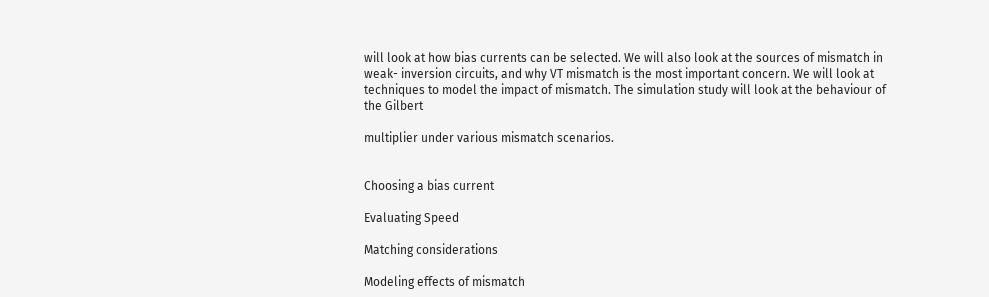will look at how bias currents can be selected. We will also look at the sources of mismatch in weak- inversion circuits, and why VT mismatch is the most important concern. We will look at techniques to model the impact of mismatch. The simulation study will look at the behaviour of the Gilbert

multiplier under various mismatch scenarios.


Choosing a bias current

Evaluating Speed

Matching considerations

Modeling effects of mismatch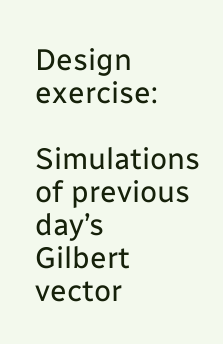Design exercise:

Simulations of previous day’s Gilbert vector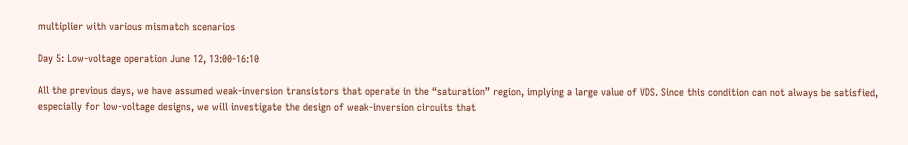multiplier with various mismatch scenarios

Day 5: Low-voltage operation June 12, 13:00-16:10

All the previous days, we have assumed weak-inversion transistors that operate in the “saturation” region, implying a large value of VDS. Since this condition can not always be satisfied, especially for low-voltage designs, we will investigate the design of weak-inversion circuits that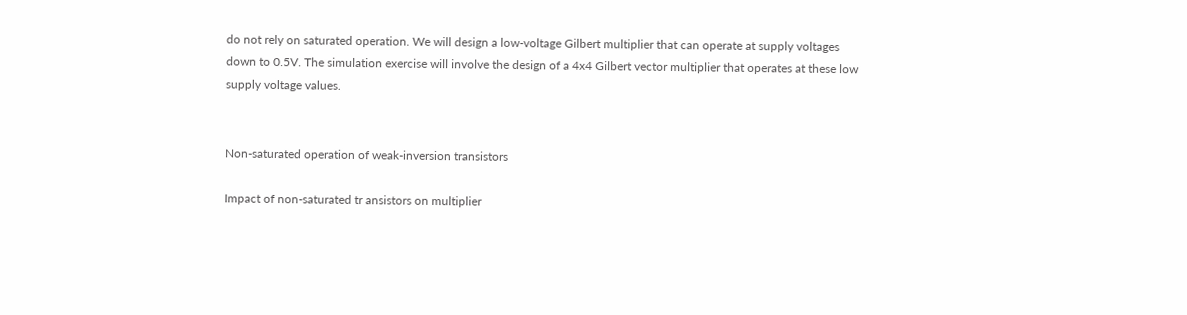do not rely on saturated operation. We will design a low-voltage Gilbert multiplier that can operate at supply voltages down to 0.5V. The simulation exercise will involve the design of a 4x4 Gilbert vector multiplier that operates at these low supply voltage values.


Non-saturated operation of weak-inversion transistors

Impact of non-saturated tr ansistors on multiplier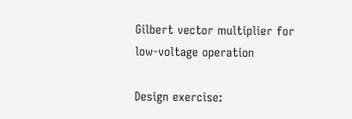Gilbert vector multiplier for low-voltage operation

Design exercise: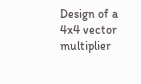Design of a 4x4 vector multiplier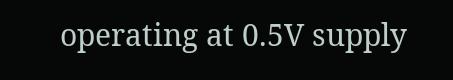operating at 0.5V supply